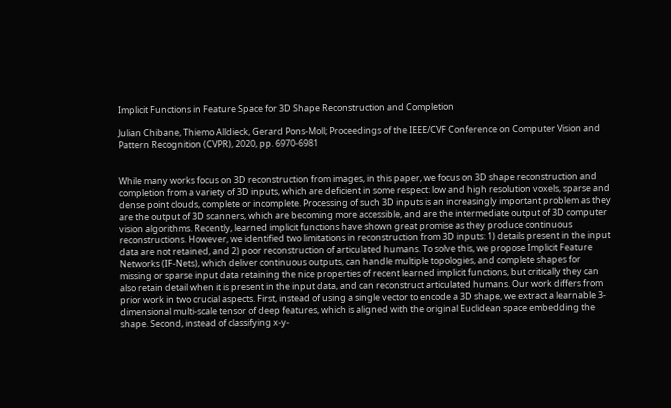Implicit Functions in Feature Space for 3D Shape Reconstruction and Completion

Julian Chibane, Thiemo Alldieck, Gerard Pons-Moll; Proceedings of the IEEE/CVF Conference on Computer Vision and Pattern Recognition (CVPR), 2020, pp. 6970-6981


While many works focus on 3D reconstruction from images, in this paper, we focus on 3D shape reconstruction and completion from a variety of 3D inputs, which are deficient in some respect: low and high resolution voxels, sparse and dense point clouds, complete or incomplete. Processing of such 3D inputs is an increasingly important problem as they are the output of 3D scanners, which are becoming more accessible, and are the intermediate output of 3D computer vision algorithms. Recently, learned implicit functions have shown great promise as they produce continuous reconstructions. However, we identified two limitations in reconstruction from 3D inputs: 1) details present in the input data are not retained, and 2) poor reconstruction of articulated humans. To solve this, we propose Implicit Feature Networks (IF-Nets), which deliver continuous outputs, can handle multiple topologies, and complete shapes for missing or sparse input data retaining the nice properties of recent learned implicit functions, but critically they can also retain detail when it is present in the input data, and can reconstruct articulated humans. Our work differs from prior work in two crucial aspects. First, instead of using a single vector to encode a 3D shape, we extract a learnable 3-dimensional multi-scale tensor of deep features, which is aligned with the original Euclidean space embedding the shape. Second, instead of classifying x-y-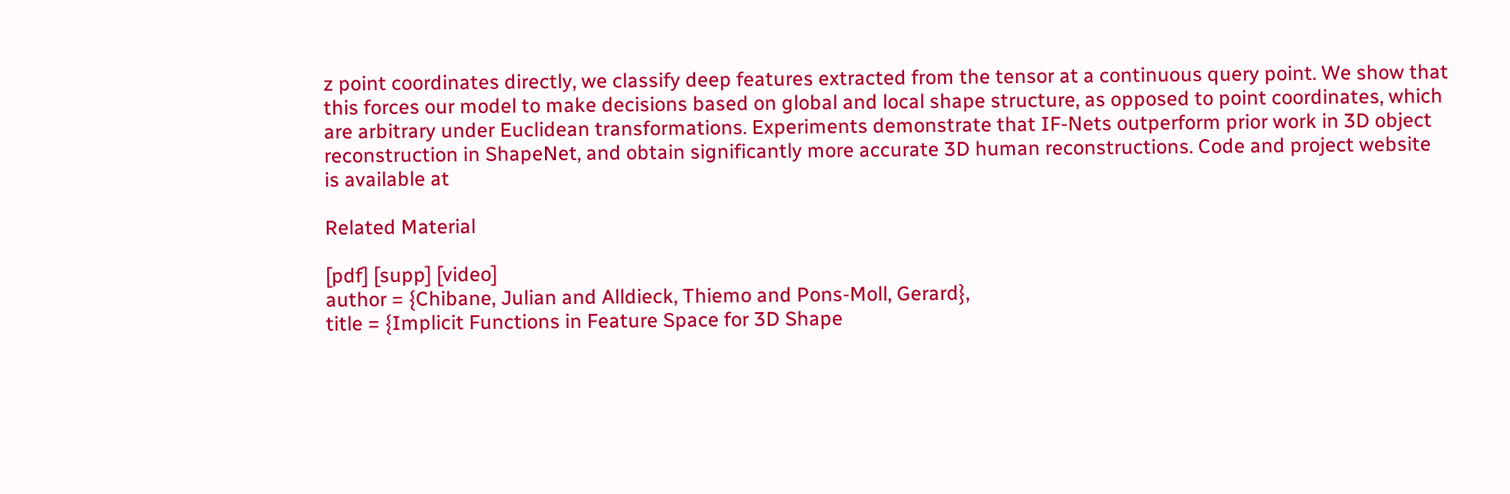z point coordinates directly, we classify deep features extracted from the tensor at a continuous query point. We show that this forces our model to make decisions based on global and local shape structure, as opposed to point coordinates, which are arbitrary under Euclidean transformations. Experiments demonstrate that IF-Nets outperform prior work in 3D object reconstruction in ShapeNet, and obtain significantly more accurate 3D human reconstructions. Code and project website is available at

Related Material

[pdf] [supp] [video]
author = {Chibane, Julian and Alldieck, Thiemo and Pons-Moll, Gerard},
title = {Implicit Functions in Feature Space for 3D Shape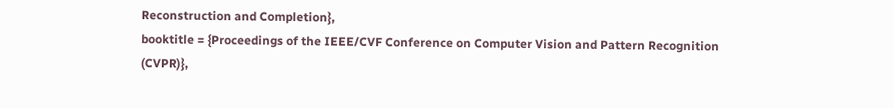Reconstruction and Completion},
booktitle = {Proceedings of the IEEE/CVF Conference on Computer Vision and Pattern Recognition (CVPR)},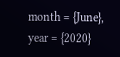month = {June},
year = {2020}